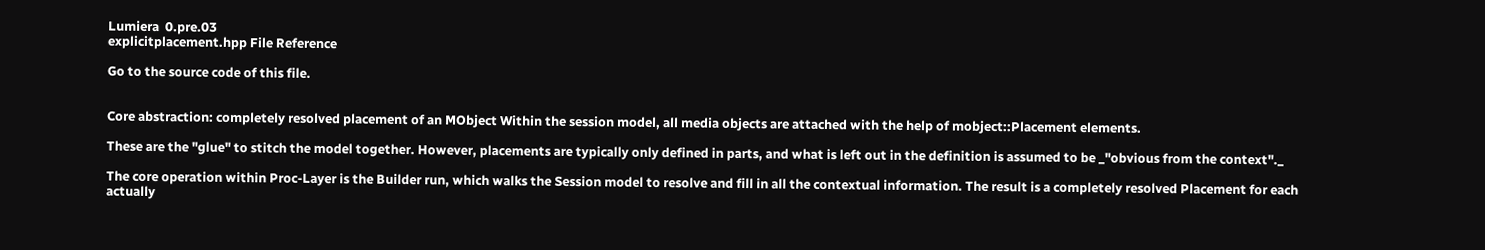Lumiera  0.pre.03
explicitplacement.hpp File Reference

Go to the source code of this file.


Core abstraction: completely resolved placement of an MObject Within the session model, all media objects are attached with the help of mobject::Placement elements.

These are the "glue" to stitch the model together. However, placements are typically only defined in parts, and what is left out in the definition is assumed to be _"obvious from the context"._

The core operation within Proc-Layer is the Builder run, which walks the Session model to resolve and fill in all the contextual information. The result is a completely resolved Placement for each actually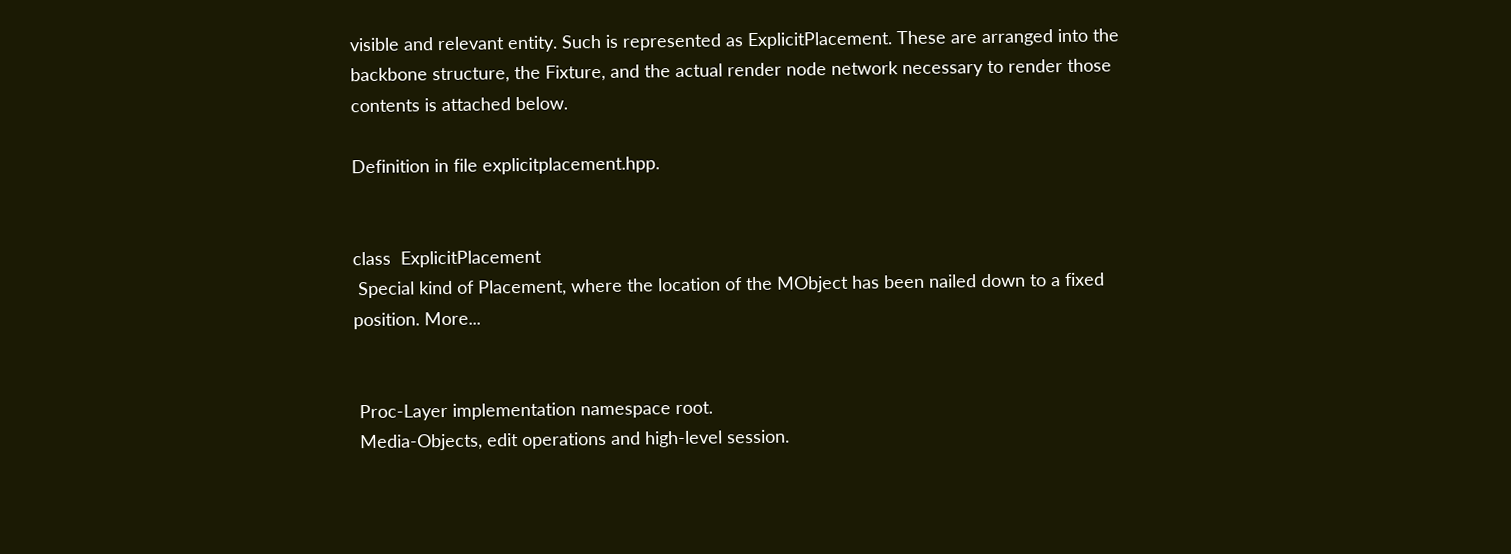visible and relevant entity. Such is represented as ExplicitPlacement. These are arranged into the backbone structure, the Fixture, and the actual render node network necessary to render those contents is attached below.

Definition in file explicitplacement.hpp.


class  ExplicitPlacement
 Special kind of Placement, where the location of the MObject has been nailed down to a fixed position. More...


 Proc-Layer implementation namespace root.
 Media-Objects, edit operations and high-level session.